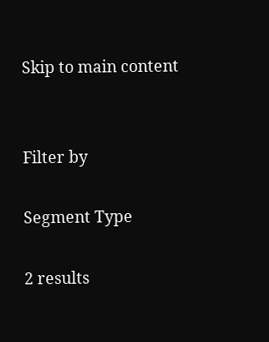Skip to main content


Filter by

Segment Type

2 results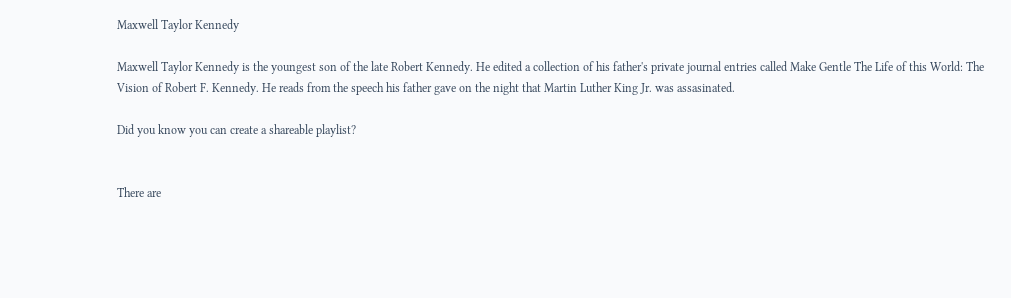Maxwell Taylor Kennedy

Maxwell Taylor Kennedy is the youngest son of the late Robert Kennedy. He edited a collection of his father's private journal entries called Make Gentle The Life of this World: The Vision of Robert F. Kennedy. He reads from the speech his father gave on the night that Martin Luther King Jr. was assasinated.

Did you know you can create a shareable playlist?


There are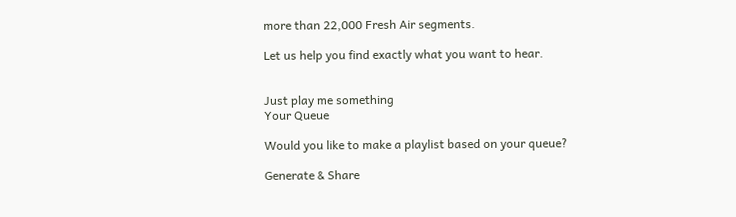more than 22,000 Fresh Air segments.

Let us help you find exactly what you want to hear.


Just play me something
Your Queue

Would you like to make a playlist based on your queue?

Generate & Share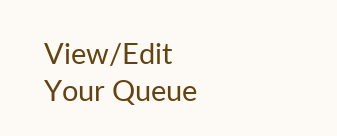View/Edit Your Queue